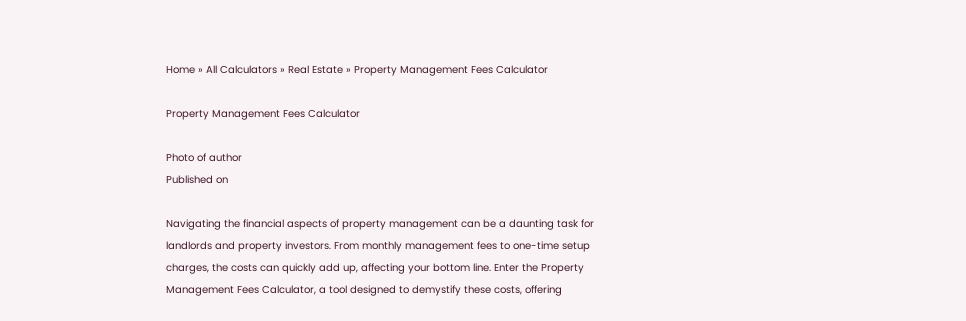Home » All Calculators » Real Estate » Property Management Fees Calculator

Property Management Fees Calculator

Photo of author
Published on

Navigating the financial aspects of property management can be a daunting task for landlords and property investors. From monthly management fees to one-time setup charges, the costs can quickly add up, affecting your bottom line. Enter the Property Management Fees Calculator, a tool designed to demystify these costs, offering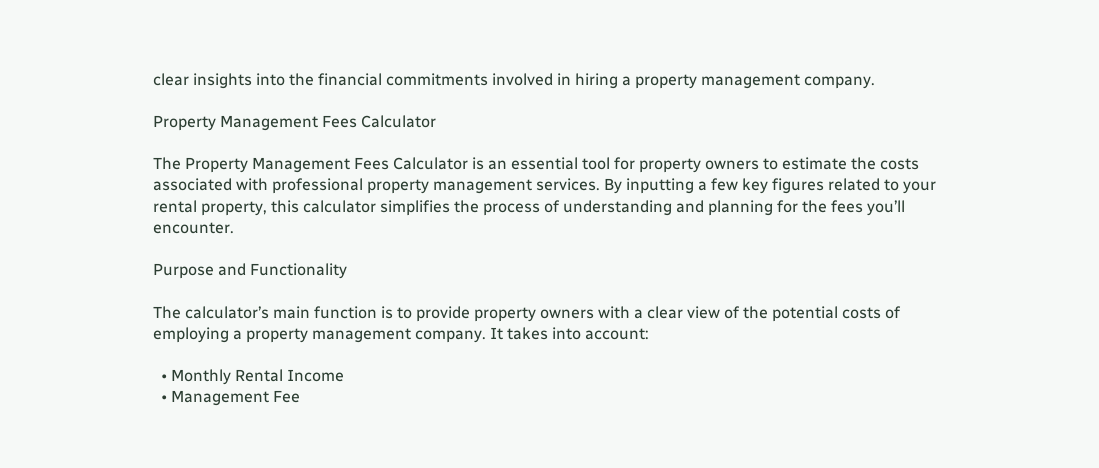clear insights into the financial commitments involved in hiring a property management company.

Property Management Fees Calculator

The Property Management Fees Calculator is an essential tool for property owners to estimate the costs associated with professional property management services. By inputting a few key figures related to your rental property, this calculator simplifies the process of understanding and planning for the fees you’ll encounter.

Purpose and Functionality

The calculator’s main function is to provide property owners with a clear view of the potential costs of employing a property management company. It takes into account:

  • Monthly Rental Income
  • Management Fee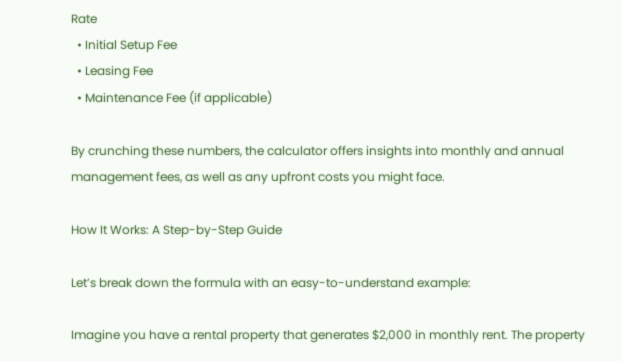Rate
  • Initial Setup Fee
  • Leasing Fee
  • Maintenance Fee (if applicable)

By crunching these numbers, the calculator offers insights into monthly and annual management fees, as well as any upfront costs you might face.

How It Works: A Step-by-Step Guide

Let’s break down the formula with an easy-to-understand example:

Imagine you have a rental property that generates $2,000 in monthly rent. The property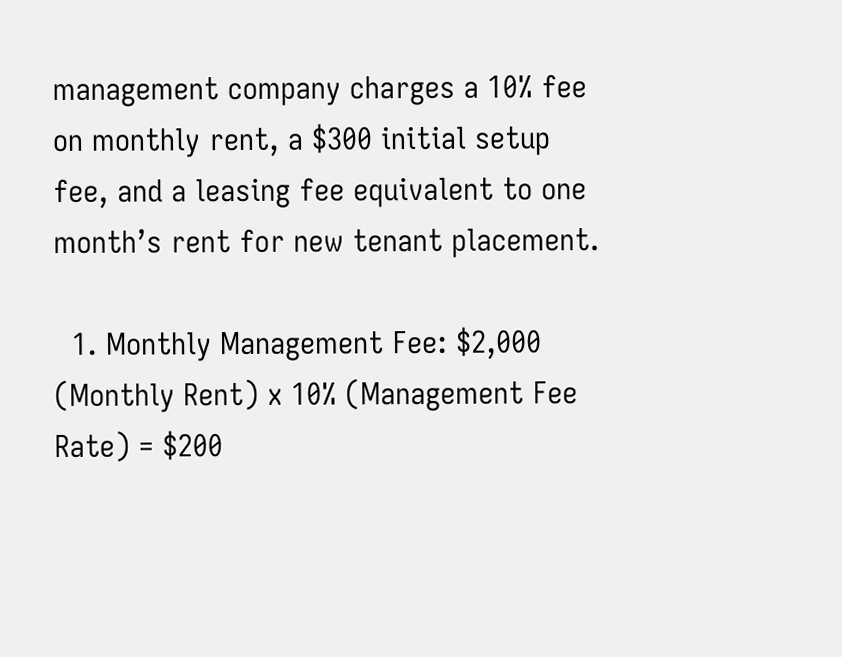management company charges a 10% fee on monthly rent, a $300 initial setup fee, and a leasing fee equivalent to one month’s rent for new tenant placement.

  1. Monthly Management Fee: $2,000 (Monthly Rent) x 10% (Management Fee Rate) = $200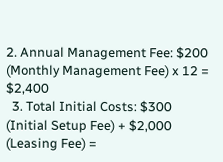2. Annual Management Fee: $200 (Monthly Management Fee) x 12 = $2,400
  3. Total Initial Costs: $300 (Initial Setup Fee) + $2,000 (Leasing Fee) =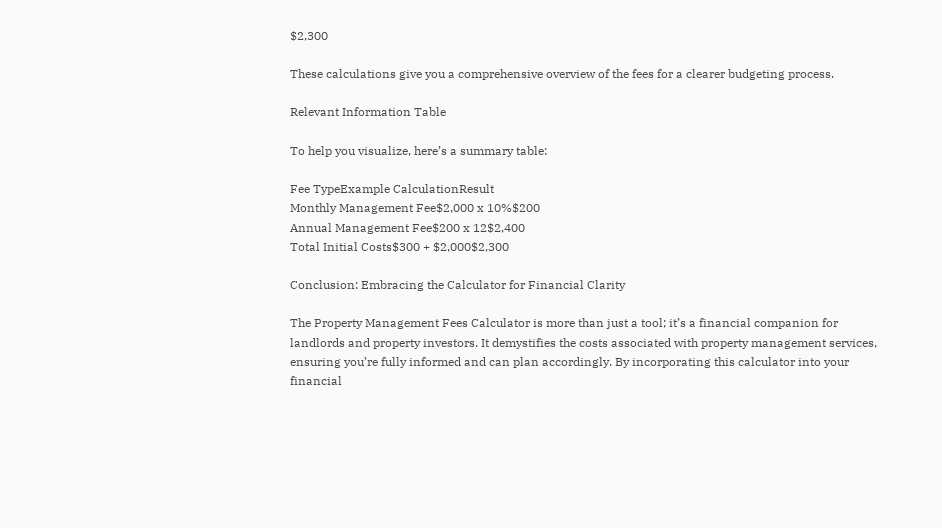$2,300

These calculations give you a comprehensive overview of the fees for a clearer budgeting process.

Relevant Information Table

To help you visualize, here’s a summary table:

Fee TypeExample CalculationResult
Monthly Management Fee$2,000 x 10%$200
Annual Management Fee$200 x 12$2,400
Total Initial Costs$300 + $2,000$2,300

Conclusion: Embracing the Calculator for Financial Clarity

The Property Management Fees Calculator is more than just a tool; it’s a financial companion for landlords and property investors. It demystifies the costs associated with property management services, ensuring you’re fully informed and can plan accordingly. By incorporating this calculator into your financial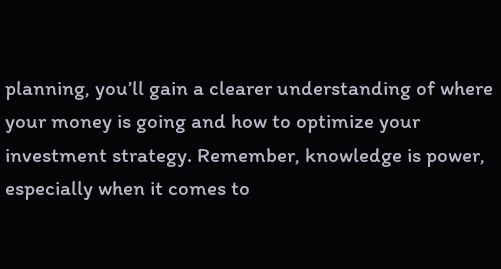planning, you’ll gain a clearer understanding of where your money is going and how to optimize your investment strategy. Remember, knowledge is power, especially when it comes to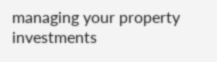managing your property investments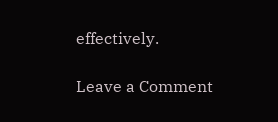effectively.

Leave a Comment